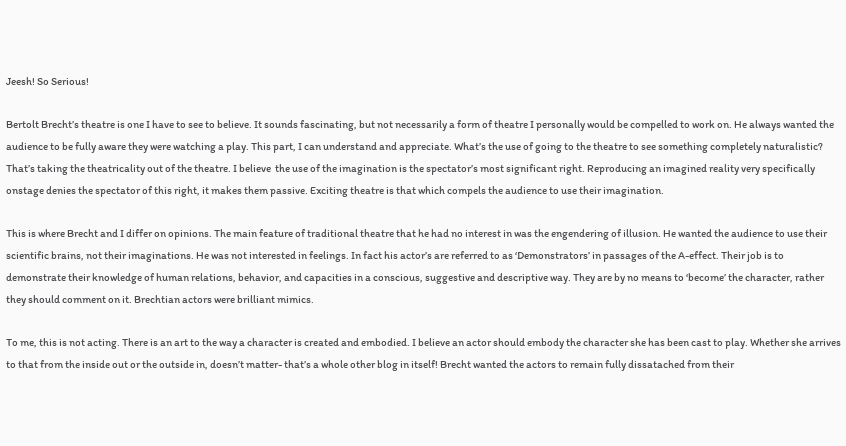Jeesh! So Serious!

Bertolt Brecht’s theatre is one I have to see to believe. It sounds fascinating, but not necessarily a form of theatre I personally would be compelled to work on. He always wanted the audience to be fully aware they were watching a play. This part, I can understand and appreciate. What’s the use of going to the theatre to see something completely naturalistic? That’s taking the theatricality out of the theatre. I believe  the use of the imagination is the spectator’s most significant right. Reproducing an imagined reality very specifically onstage denies the spectator of this right, it makes them passive. Exciting theatre is that which compels the audience to use their imagination.

This is where Brecht and I differ on opinions. The main feature of traditional theatre that he had no interest in was the engendering of illusion. He wanted the audience to use their scientific brains, not their imaginations. He was not interested in feelings. In fact his actor’s are referred to as ‘Demonstrators’ in passages of the A-effect. Their job is to demonstrate their knowledge of human relations, behavior, and capacities in a conscious, suggestive and descriptive way. They are by no means to ‘become’ the character, rather they should comment on it. Brechtian actors were brilliant mimics.

To me, this is not acting. There is an art to the way a character is created and embodied. I believe an actor should embody the character she has been cast to play. Whether she arrives to that from the inside out or the outside in, doesn’t matter- that’s a whole other blog in itself! Brecht wanted the actors to remain fully dissatached from their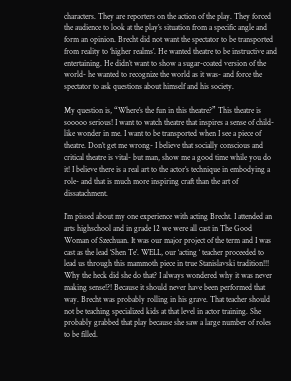characters. They are reporters on the action of the play. They forced the audience to look at the play’s situation from a specific angle and form an opinion. Brecht did not want the spectator to be transported from reality to ‘higher realms’. He wanted theatre to be instructive and entertaining. He didn’t want to show a sugar-coated version of the world- he wanted to recognize the world as it was- and force the spectator to ask questions about himself and his society.

My question is, “Where’s the fun in this theatre?” This theatre is sooooo serious! I want to watch theatre that inspires a sense of child-like wonder in me. I want to be transported when I see a piece of theatre. Don’t get me wrong- I believe that socially conscious and critical theatre is vital- but man, show me a good time while you do it! I believe there is a real art to the actor’s technique in embodying a role- and that is much more inspiring craft than the art of dissatachment.

I’m pissed about my one experience with acting Brecht. I attended an arts highschool and in grade 12 we were all cast in The Good Woman of Szechuan. It was our major project of the term and I was cast as the lead ‘Shen Te’. WELL, our ‘acting ‘ teacher proceeded to lead us through this mammoth piece in true Stanislavski tradition!!! Why the heck did she do that? I always wondered why it was never making sense!?! Because it should never have been performed that way. Brecht was probably rolling in his grave. That teacher should not be teaching specialized kids at that level in actor training. She probably grabbed that play because she saw a large number of roles to be filled.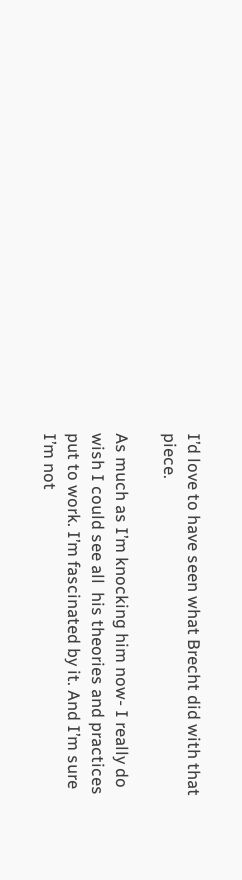I’d love to have seen what Brecht did with that piece.

As much as I’m knocking him now- I really do wish I could see all  his theories and practices put to work. I’m fascinated by it. And I’m sure I’m not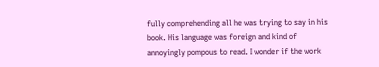fully comprehending all he was trying to say in his book. His language was foreign and kind of annoyingly pompous to read. I wonder if the work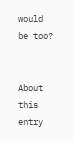would be too?


About this entry